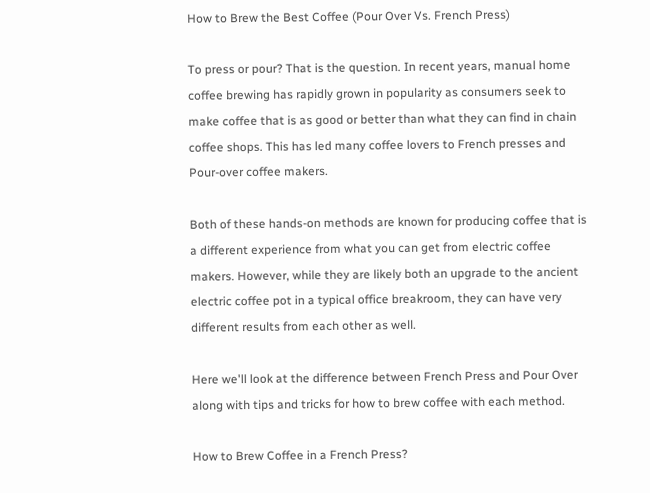How to Brew the Best Coffee (Pour Over Vs. French Press)

To press or pour? That is the question. In recent years, manual home coffee brewing has rapidly grown in popularity as consumers seek to make coffee that is as good or better than what they can find in chain coffee shops. This has led many coffee lovers to French presses and Pour-over coffee makers.

Both of these hands-on methods are known for producing coffee that is a different experience from what you can get from electric coffee makers. However, while they are likely both an upgrade to the ancient electric coffee pot in a typical office breakroom, they can have very different results from each other as well.

Here we'll look at the difference between French Press and Pour Over along with tips and tricks for how to brew coffee with each method.

How to Brew Coffee in a French Press?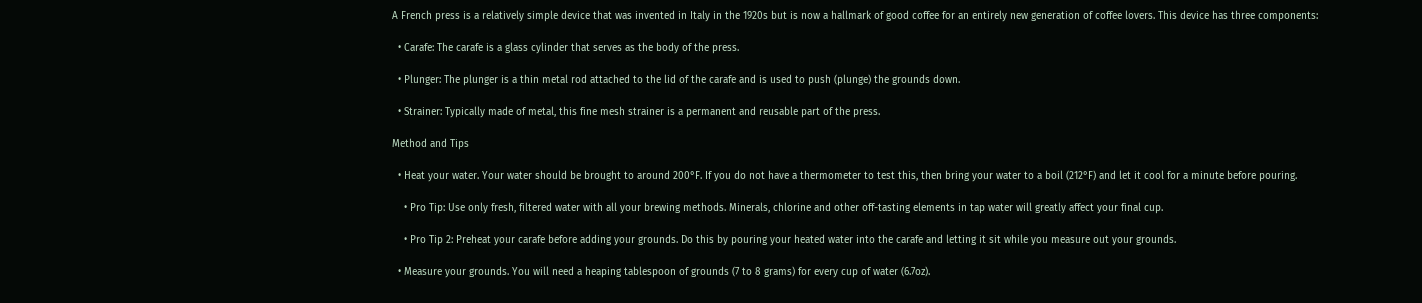A French press is a relatively simple device that was invented in Italy in the 1920s but is now a hallmark of good coffee for an entirely new generation of coffee lovers. This device has three components:

  • Carafe: The carafe is a glass cylinder that serves as the body of the press.

  • Plunger: The plunger is a thin metal rod attached to the lid of the carafe and is used to push (plunge) the grounds down.

  • Strainer: Typically made of metal, this fine mesh strainer is a permanent and reusable part of the press.

Method and Tips

  • Heat your water. Your water should be brought to around 200°F. If you do not have a thermometer to test this, then bring your water to a boil (212°F) and let it cool for a minute before pouring.

    • Pro Tip: Use only fresh, filtered water with all your brewing methods. Minerals, chlorine and other off-tasting elements in tap water will greatly affect your final cup.

    • Pro Tip 2: Preheat your carafe before adding your grounds. Do this by pouring your heated water into the carafe and letting it sit while you measure out your grounds.

  • Measure your grounds. You will need a heaping tablespoon of grounds (7 to 8 grams) for every cup of water (6.7oz).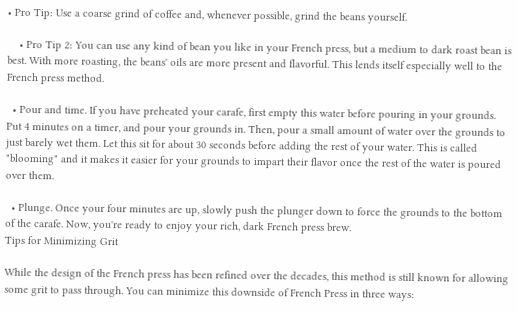• Pro Tip: Use a coarse grind of coffee and, whenever possible, grind the beans yourself.

    • Pro Tip 2: You can use any kind of bean you like in your French press, but a medium to dark roast bean is best. With more roasting, the beans' oils are more present and flavorful. This lends itself especially well to the French press method.

  • Pour and time. If you have preheated your carafe, first empty this water before pouring in your grounds. Put 4 minutes on a timer, and pour your grounds in. Then, pour a small amount of water over the grounds to just barely wet them. Let this sit for about 30 seconds before adding the rest of your water. This is called "blooming" and it makes it easier for your grounds to impart their flavor once the rest of the water is poured over them.

  • Plunge. Once your four minutes are up, slowly push the plunger down to force the grounds to the bottom of the carafe. Now, you're ready to enjoy your rich, dark French press brew.
Tips for Minimizing Grit

While the design of the French press has been refined over the decades, this method is still known for allowing some grit to pass through. You can minimize this downside of French Press in three ways: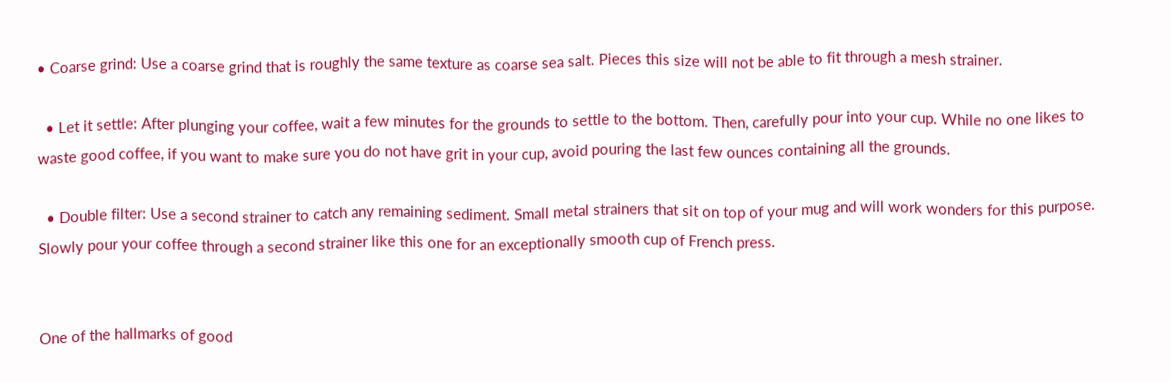• Coarse grind: Use a coarse grind that is roughly the same texture as coarse sea salt. Pieces this size will not be able to fit through a mesh strainer.

  • Let it settle: After plunging your coffee, wait a few minutes for the grounds to settle to the bottom. Then, carefully pour into your cup. While no one likes to waste good coffee, if you want to make sure you do not have grit in your cup, avoid pouring the last few ounces containing all the grounds.

  • Double filter: Use a second strainer to catch any remaining sediment. Small metal strainers that sit on top of your mug and will work wonders for this purpose. Slowly pour your coffee through a second strainer like this one for an exceptionally smooth cup of French press.


One of the hallmarks of good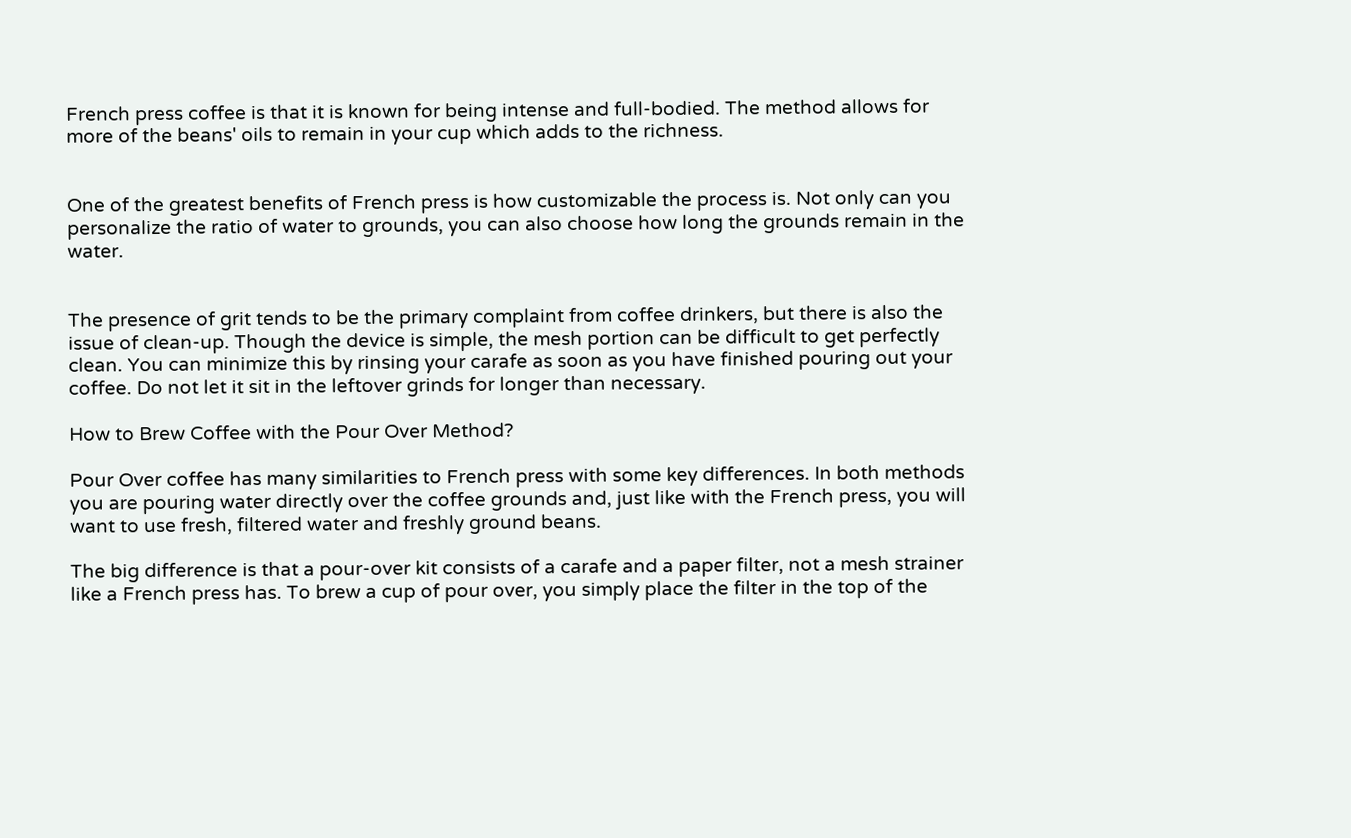French press coffee is that it is known for being intense and full-bodied. The method allows for more of the beans' oils to remain in your cup which adds to the richness.


One of the greatest benefits of French press is how customizable the process is. Not only can you personalize the ratio of water to grounds, you can also choose how long the grounds remain in the water.


The presence of grit tends to be the primary complaint from coffee drinkers, but there is also the issue of clean-up. Though the device is simple, the mesh portion can be difficult to get perfectly clean. You can minimize this by rinsing your carafe as soon as you have finished pouring out your coffee. Do not let it sit in the leftover grinds for longer than necessary.

How to Brew Coffee with the Pour Over Method?

Pour Over coffee has many similarities to French press with some key differences. In both methods you are pouring water directly over the coffee grounds and, just like with the French press, you will want to use fresh, filtered water and freshly ground beans.

The big difference is that a pour-over kit consists of a carafe and a paper filter, not a mesh strainer like a French press has. To brew a cup of pour over, you simply place the filter in the top of the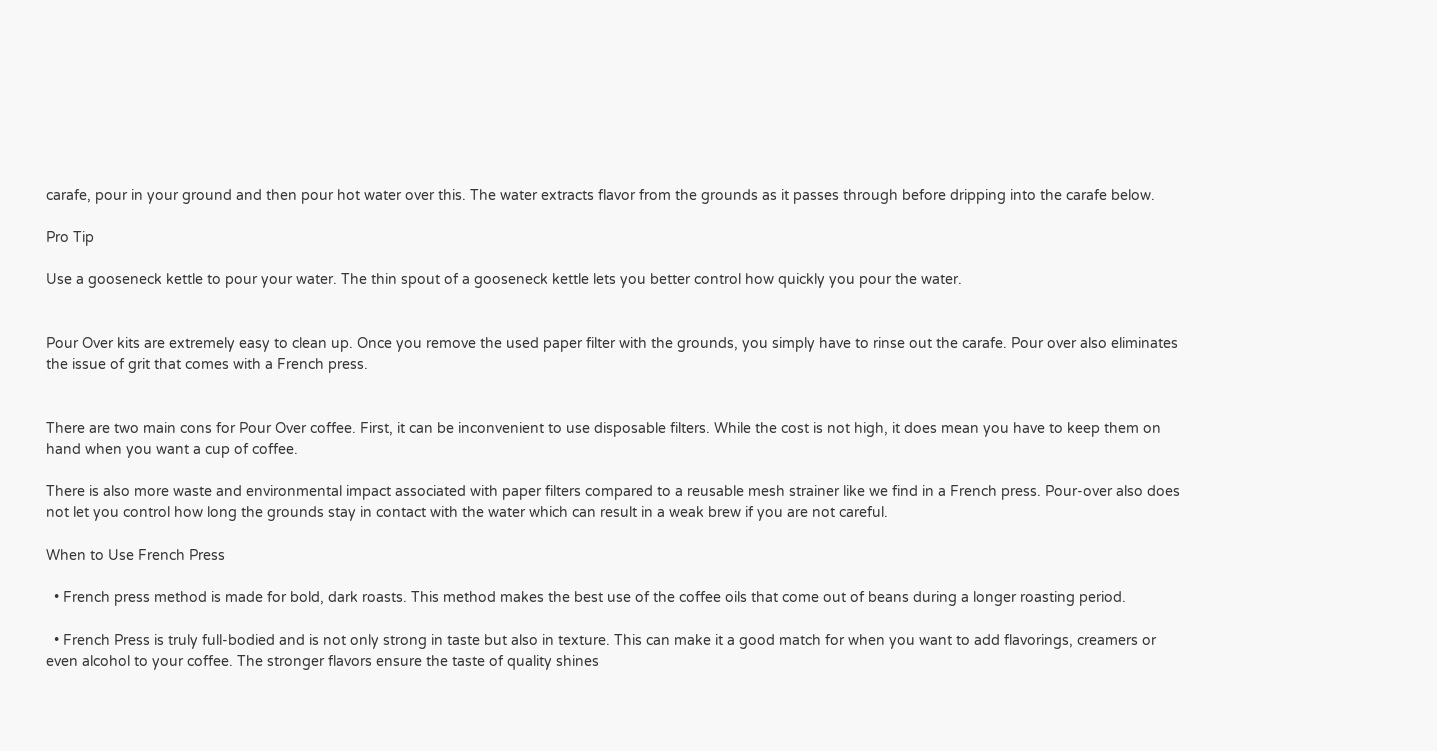carafe, pour in your ground and then pour hot water over this. The water extracts flavor from the grounds as it passes through before dripping into the carafe below.

Pro Tip

Use a gooseneck kettle to pour your water. The thin spout of a gooseneck kettle lets you better control how quickly you pour the water.


Pour Over kits are extremely easy to clean up. Once you remove the used paper filter with the grounds, you simply have to rinse out the carafe. Pour over also eliminates the issue of grit that comes with a French press.


There are two main cons for Pour Over coffee. First, it can be inconvenient to use disposable filters. While the cost is not high, it does mean you have to keep them on hand when you want a cup of coffee.

There is also more waste and environmental impact associated with paper filters compared to a reusable mesh strainer like we find in a French press. Pour-over also does not let you control how long the grounds stay in contact with the water which can result in a weak brew if you are not careful.

When to Use French Press

  • French press method is made for bold, dark roasts. This method makes the best use of the coffee oils that come out of beans during a longer roasting period.

  • French Press is truly full-bodied and is not only strong in taste but also in texture. This can make it a good match for when you want to add flavorings, creamers or even alcohol to your coffee. The stronger flavors ensure the taste of quality shines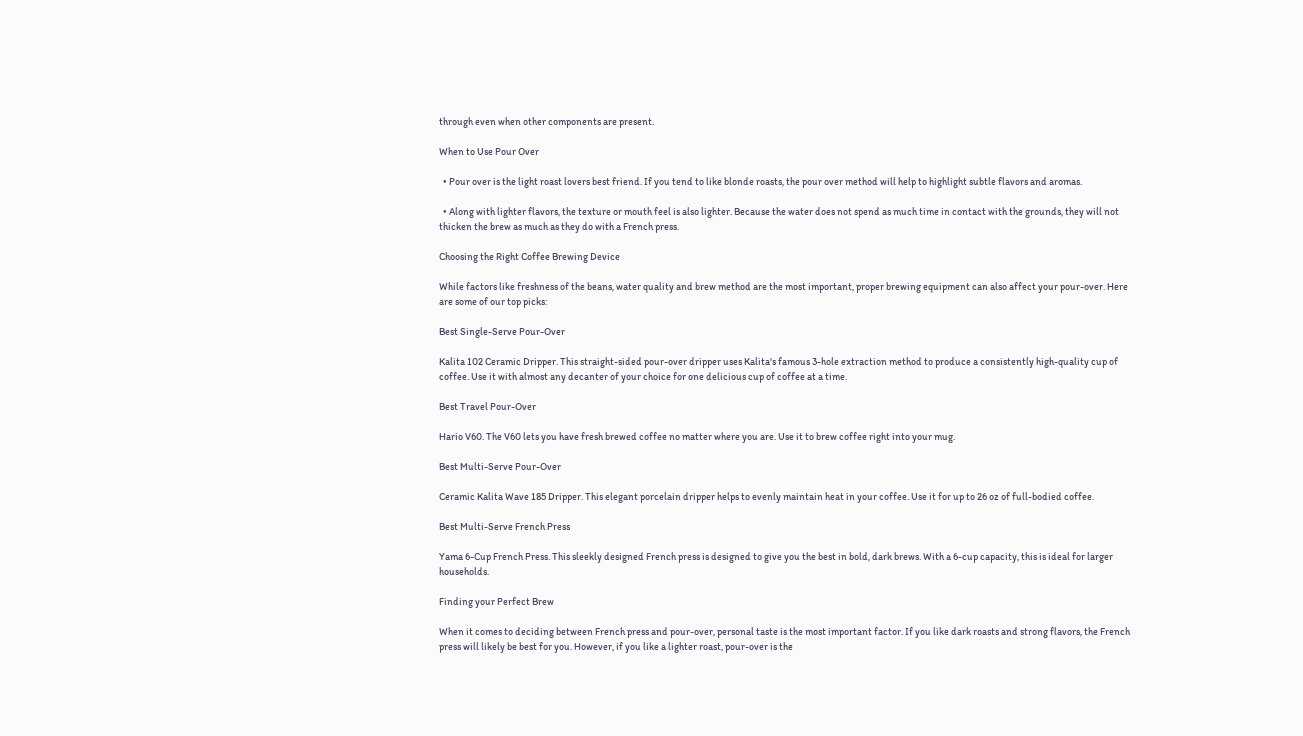through even when other components are present.

When to Use Pour Over

  • Pour over is the light roast lovers best friend. If you tend to like blonde roasts, the pour over method will help to highlight subtle flavors and aromas.

  • Along with lighter flavors, the texture or mouth feel is also lighter. Because the water does not spend as much time in contact with the grounds, they will not thicken the brew as much as they do with a French press.

Choosing the Right Coffee Brewing Device

While factors like freshness of the beans, water quality and brew method are the most important, proper brewing equipment can also affect your pour-over. Here are some of our top picks:

Best Single-Serve Pour-Over

Kalita 102 Ceramic Dripper. This straight-sided pour-over dripper uses Kalita's famous 3-hole extraction method to produce a consistently high-quality cup of coffee. Use it with almost any decanter of your choice for one delicious cup of coffee at a time.

Best Travel Pour-Over

Hario V60. The V60 lets you have fresh brewed coffee no matter where you are. Use it to brew coffee right into your mug.

Best Multi-Serve Pour-Over

Ceramic Kalita Wave 185 Dripper. This elegant porcelain dripper helps to evenly maintain heat in your coffee. Use it for up to 26 oz of full-bodied coffee.

Best Multi-Serve French Press

Yama 6-Cup French Press. This sleekly designed French press is designed to give you the best in bold, dark brews. With a 6-cup capacity, this is ideal for larger households.

Finding your Perfect Brew

When it comes to deciding between French press and pour-over, personal taste is the most important factor. If you like dark roasts and strong flavors, the French press will likely be best for you. However, if you like a lighter roast, pour-over is the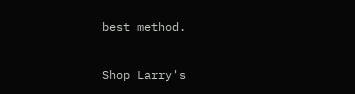best method.

Shop Larry's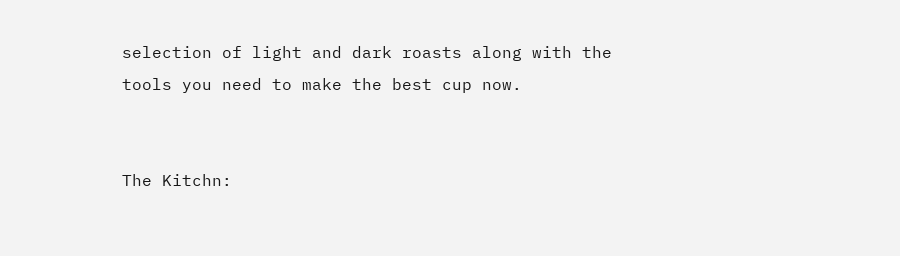selection of light and dark roasts along with the tools you need to make the best cup now.


The Kitchn: